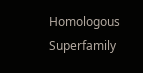Homologous Superfamily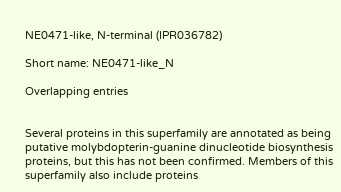NE0471-like, N-terminal (IPR036782)

Short name: NE0471-like_N

Overlapping entries


Several proteins in this superfamily are annotated as being putative molybdopterin-guanine dinucleotide biosynthesis proteins, but this has not been confirmed. Members of this superfamily also include proteins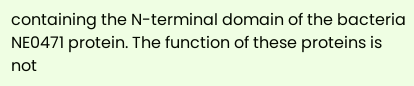containing the N-terminal domain of the bacteria NE0471 protein. The function of these proteins is not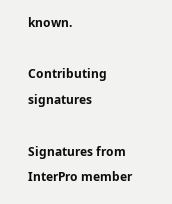known.

Contributing signatures

Signatures from InterPro member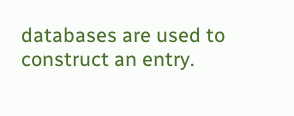databases are used to construct an entry.